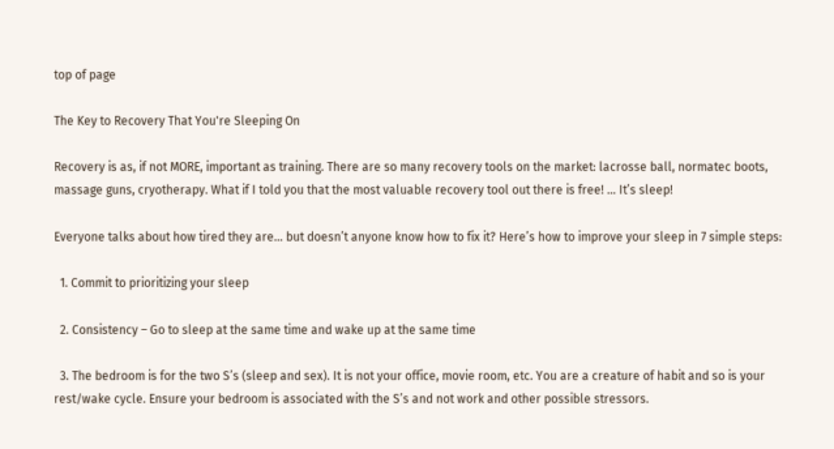top of page

The Key to Recovery That You're Sleeping On

Recovery is as, if not MORE, important as training. There are so many recovery tools on the market: lacrosse ball, normatec boots, massage guns, cryotherapy. What if I told you that the most valuable recovery tool out there is free! … It’s sleep!

Everyone talks about how tired they are… but doesn’t anyone know how to fix it? Here’s how to improve your sleep in 7 simple steps:

  1. Commit to prioritizing your sleep

  2. Consistency – Go to sleep at the same time and wake up at the same time

  3. The bedroom is for the two S’s (sleep and sex). It is not your office, movie room, etc. You are a creature of habit and so is your rest/wake cycle. Ensure your bedroom is associated with the S’s and not work and other possible stressors.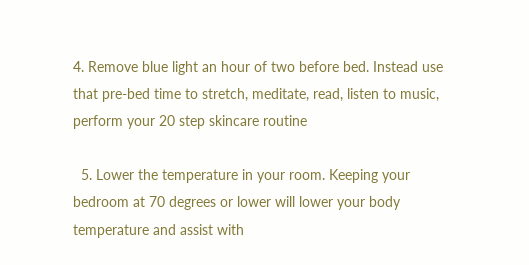4. Remove blue light an hour of two before bed. Instead use that pre-bed time to stretch, meditate, read, listen to music, perform your 20 step skincare routine

  5. Lower the temperature in your room. Keeping your bedroom at 70 degrees or lower will lower your body temperature and assist with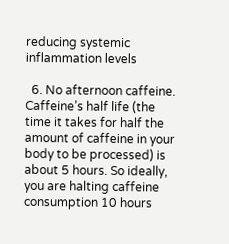reducing systemic inflammation levels

  6. No afternoon caffeine. Caffeine’s half life (the time it takes for half the amount of caffeine in your body to be processed) is about 5 hours. So ideally, you are halting caffeine consumption 10 hours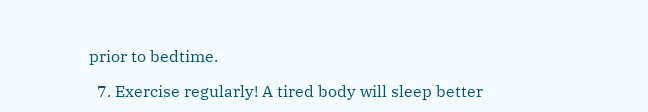prior to bedtime.

  7. Exercise regularly! A tired body will sleep better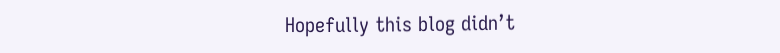Hopefully this blog didn’t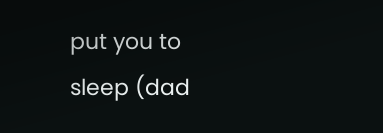put you to sleep (dad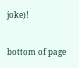joke)!


bottom of page